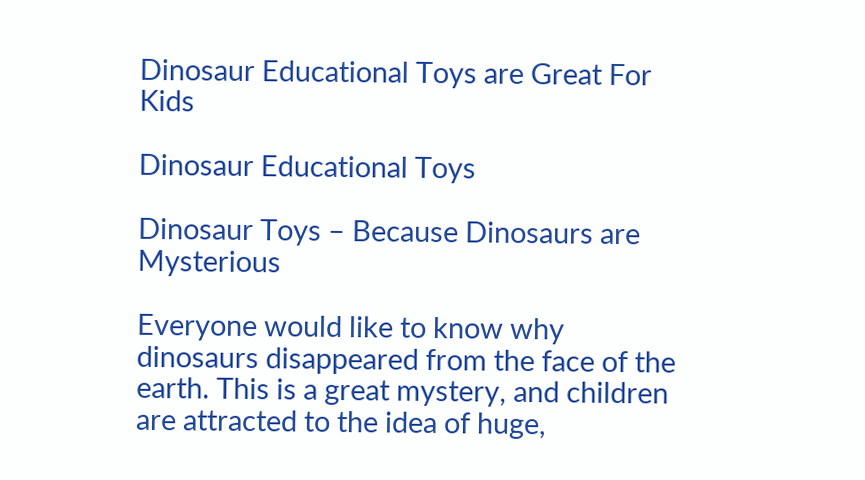Dinosaur Educational Toys are Great For Kids

Dinosaur Educational Toys

Dinosaur Toys – Because Dinosaurs are Mysterious

Everyone would like to know why dinosaurs disappeared from the face of the earth. This is a great mystery, and children are attracted to the idea of huge,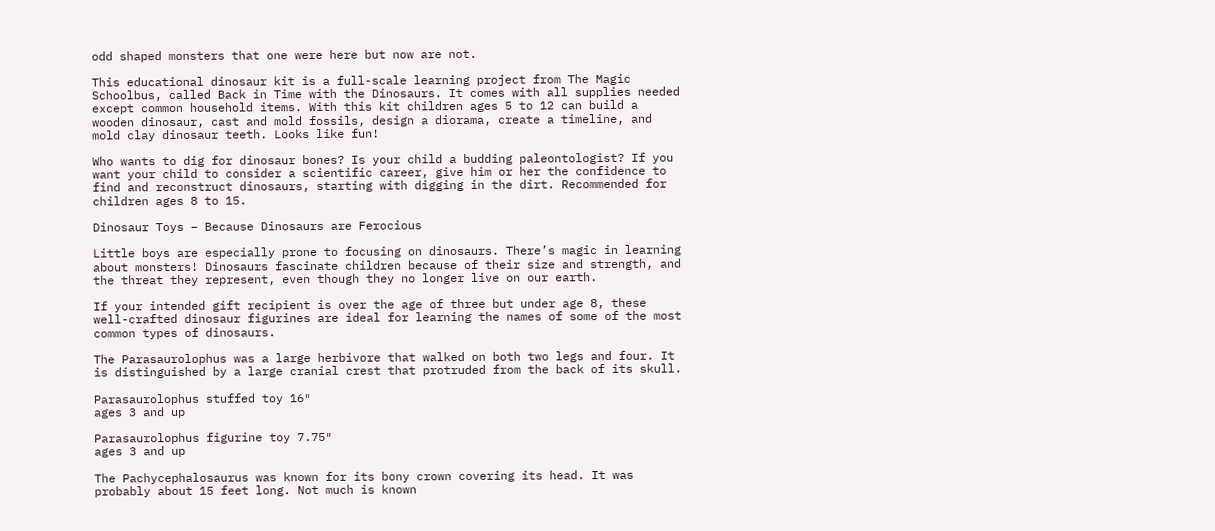odd shaped monsters that one were here but now are not.

This educational dinosaur kit is a full-scale learning project from The Magic Schoolbus, called Back in Time with the Dinosaurs. It comes with all supplies needed except common household items. With this kit children ages 5 to 12 can build a wooden dinosaur, cast and mold fossils, design a diorama, create a timeline, and mold clay dinosaur teeth. Looks like fun!

Who wants to dig for dinosaur bones? Is your child a budding paleontologist? If you want your child to consider a scientific career, give him or her the confidence to find and reconstruct dinosaurs, starting with digging in the dirt. Recommended for children ages 8 to 15.

Dinosaur Toys – Because Dinosaurs are Ferocious

Little boys are especially prone to focusing on dinosaurs. There’s magic in learning about monsters! Dinosaurs fascinate children because of their size and strength, and the threat they represent, even though they no longer live on our earth.

If your intended gift recipient is over the age of three but under age 8, these well-crafted dinosaur figurines are ideal for learning the names of some of the most common types of dinosaurs.

The Parasaurolophus was a large herbivore that walked on both two legs and four. It is distinguished by a large cranial crest that protruded from the back of its skull.

Parasaurolophus stuffed toy 16″
ages 3 and up

Parasaurolophus figurine toy 7.75″
ages 3 and up

The Pachycephalosaurus was known for its bony crown covering its head. It was probably about 15 feet long. Not much is known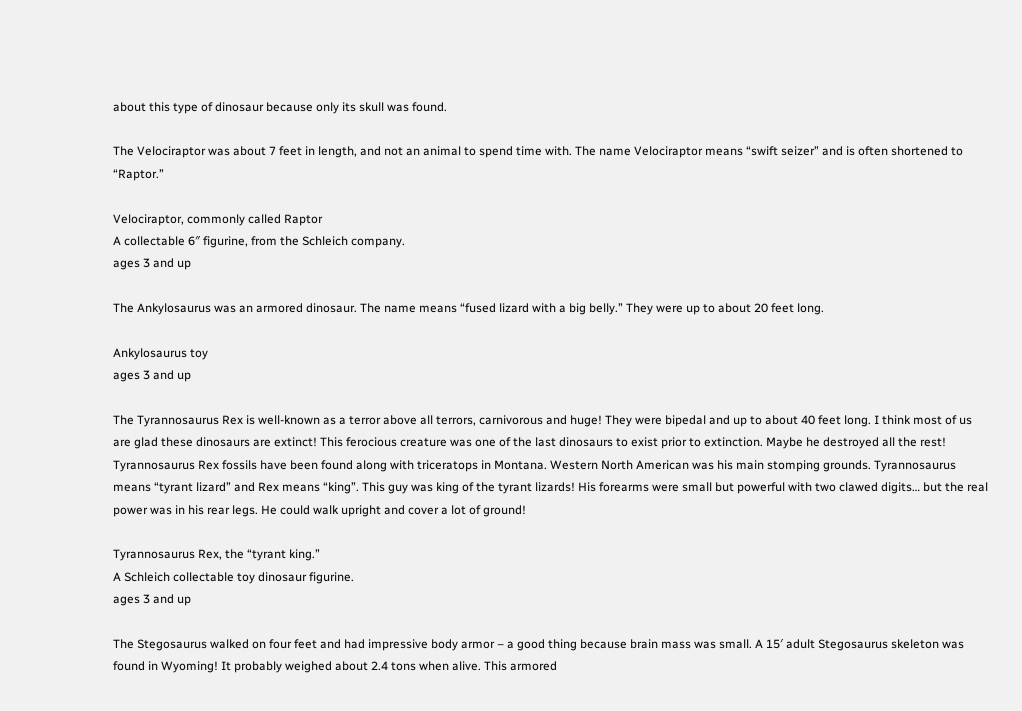about this type of dinosaur because only its skull was found.

The Velociraptor was about 7 feet in length, and not an animal to spend time with. The name Velociraptor means “swift seizer” and is often shortened to “Raptor.”

Velociraptor, commonly called Raptor
A collectable 6″ figurine, from the Schleich company.
ages 3 and up

The Ankylosaurus was an armored dinosaur. The name means “fused lizard with a big belly.” They were up to about 20 feet long.

Ankylosaurus toy
ages 3 and up

The Tyrannosaurus Rex is well-known as a terror above all terrors, carnivorous and huge! They were bipedal and up to about 40 feet long. I think most of us are glad these dinosaurs are extinct! This ferocious creature was one of the last dinosaurs to exist prior to extinction. Maybe he destroyed all the rest! Tyrannosaurus Rex fossils have been found along with triceratops in Montana. Western North American was his main stomping grounds. Tyrannosaurus means “tyrant lizard” and Rex means “king”. This guy was king of the tyrant lizards! His forearms were small but powerful with two clawed digits… but the real power was in his rear legs. He could walk upright and cover a lot of ground!

Tyrannosaurus Rex, the “tyrant king.”
A Schleich collectable toy dinosaur figurine.
ages 3 and up

The Stegosaurus walked on four feet and had impressive body armor – a good thing because brain mass was small. A 15′ adult Stegosaurus skeleton was found in Wyoming! It probably weighed about 2.4 tons when alive. This armored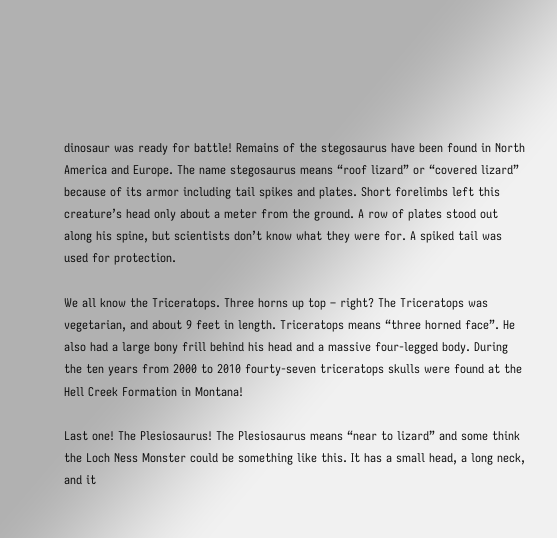dinosaur was ready for battle! Remains of the stegosaurus have been found in North America and Europe. The name stegosaurus means “roof lizard” or “covered lizard” because of its armor including tail spikes and plates. Short forelimbs left this creature’s head only about a meter from the ground. A row of plates stood out along his spine, but scientists don’t know what they were for. A spiked tail was used for protection.

We all know the Triceratops. Three horns up top – right? The Triceratops was vegetarian, and about 9 feet in length. Triceratops means “three horned face”. He also had a large bony frill behind his head and a massive four-legged body. During the ten years from 2000 to 2010 fourty-seven triceratops skulls were found at the Hell Creek Formation in Montana!

Last one! The Plesiosaurus! The Plesiosaurus means “near to lizard” and some think the Loch Ness Monster could be something like this. It has a small head, a long neck, and it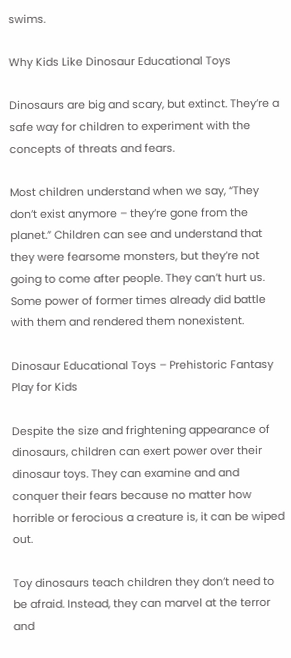swims.

Why Kids Like Dinosaur Educational Toys

Dinosaurs are big and scary, but extinct. They’re a safe way for children to experiment with the concepts of threats and fears.

Most children understand when we say, “They don’t exist anymore – they’re gone from the planet.” Children can see and understand that they were fearsome monsters, but they’re not going to come after people. They can’t hurt us. Some power of former times already did battle with them and rendered them nonexistent.

Dinosaur Educational Toys – Prehistoric Fantasy Play for Kids

Despite the size and frightening appearance of dinosaurs, children can exert power over their dinosaur toys. They can examine and and conquer their fears because no matter how horrible or ferocious a creature is, it can be wiped out.

Toy dinosaurs teach children they don’t need to be afraid. Instead, they can marvel at the terror and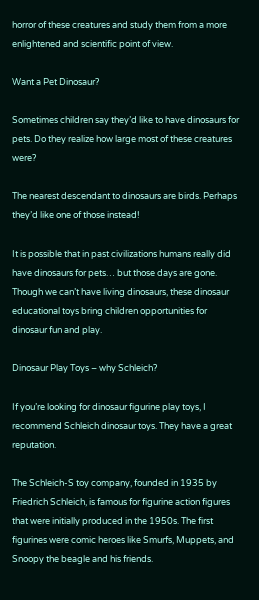horror of these creatures and study them from a more enlightened and scientific point of view.

Want a Pet Dinosaur?

Sometimes children say they’d like to have dinosaurs for pets. Do they realize how large most of these creatures were?

The nearest descendant to dinosaurs are birds. Perhaps they’d like one of those instead!

It is possible that in past civilizations humans really did have dinosaurs for pets… but those days are gone. Though we can’t have living dinosaurs, these dinosaur educational toys bring children opportunities for dinosaur fun and play.

Dinosaur Play Toys – why Schleich?

If you’re looking for dinosaur figurine play toys, I recommend Schleich dinosaur toys. They have a great reputation.

The Schleich-S toy company, founded in 1935 by Friedrich Schleich, is famous for figurine action figures that were initially produced in the 1950s. The first figurines were comic heroes like Smurfs, Muppets, and Snoopy the beagle and his friends.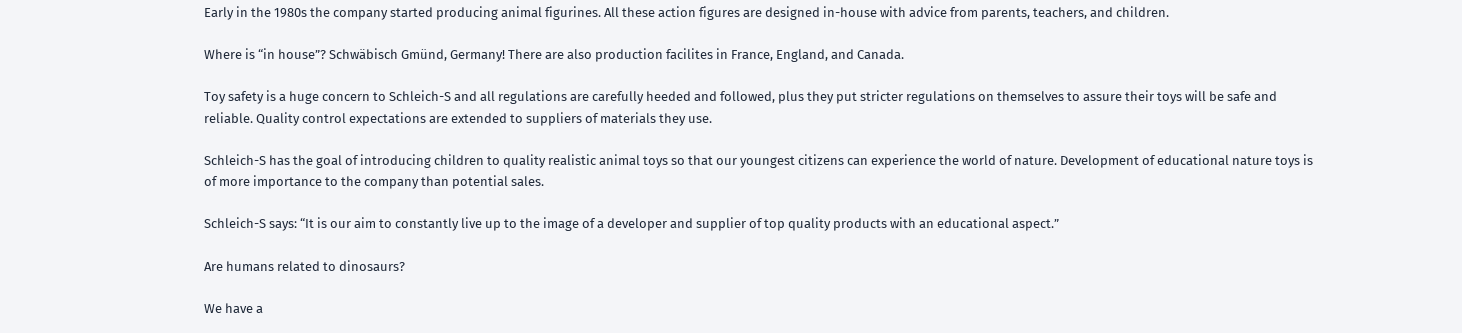Early in the 1980s the company started producing animal figurines. All these action figures are designed in-house with advice from parents, teachers, and children.

Where is “in house”? Schwäbisch Gmünd, Germany! There are also production facilites in France, England, and Canada.

Toy safety is a huge concern to Schleich-S and all regulations are carefully heeded and followed, plus they put stricter regulations on themselves to assure their toys will be safe and reliable. Quality control expectations are extended to suppliers of materials they use.

Schleich-S has the goal of introducing children to quality realistic animal toys so that our youngest citizens can experience the world of nature. Development of educational nature toys is of more importance to the company than potential sales.

Schleich-S says: “It is our aim to constantly live up to the image of a developer and supplier of top quality products with an educational aspect.”

Are humans related to dinosaurs?

We have a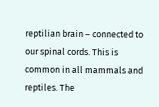reptilian brain – connected to our spinal cords. This is common in all mammals and reptiles. The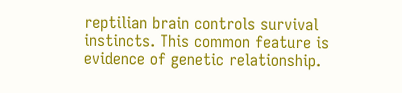reptilian brain controls survival instincts. This common feature is evidence of genetic relationship.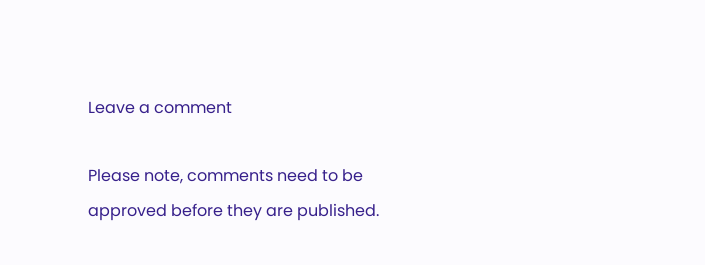Leave a comment

Please note, comments need to be approved before they are published.